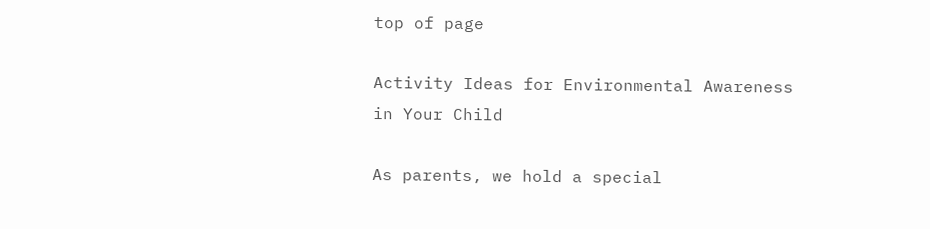top of page

Activity Ideas for Environmental Awareness in Your Child

As parents, we hold a special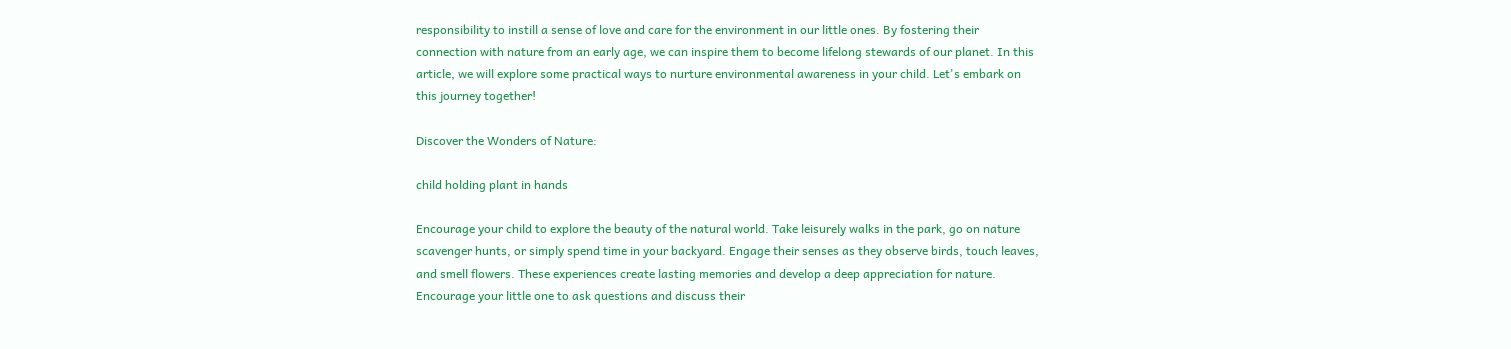responsibility to instill a sense of love and care for the environment in our little ones. By fostering their connection with nature from an early age, we can inspire them to become lifelong stewards of our planet. In this article, we will explore some practical ways to nurture environmental awareness in your child. Let's embark on this journey together!

Discover the Wonders of Nature:

child holding plant in hands

Encourage your child to explore the beauty of the natural world. Take leisurely walks in the park, go on nature scavenger hunts, or simply spend time in your backyard. Engage their senses as they observe birds, touch leaves, and smell flowers. These experiences create lasting memories and develop a deep appreciation for nature. Encourage your little one to ask questions and discuss their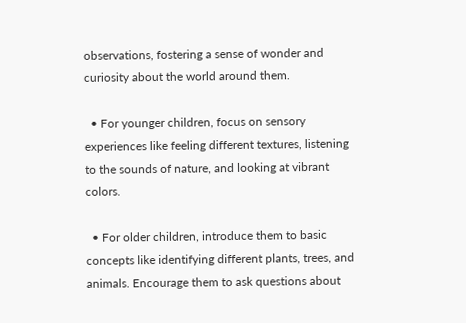observations, fostering a sense of wonder and curiosity about the world around them.

  • For younger children, focus on sensory experiences like feeling different textures, listening to the sounds of nature, and looking at vibrant colors.

  • For older children, introduce them to basic concepts like identifying different plants, trees, and animals. Encourage them to ask questions about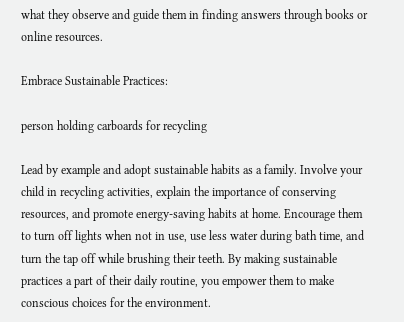what they observe and guide them in finding answers through books or online resources.

Embrace Sustainable Practices:

person holding carboards for recycling

Lead by example and adopt sustainable habits as a family. Involve your child in recycling activities, explain the importance of conserving resources, and promote energy-saving habits at home. Encourage them to turn off lights when not in use, use less water during bath time, and turn the tap off while brushing their teeth. By making sustainable practices a part of their daily routine, you empower them to make conscious choices for the environment.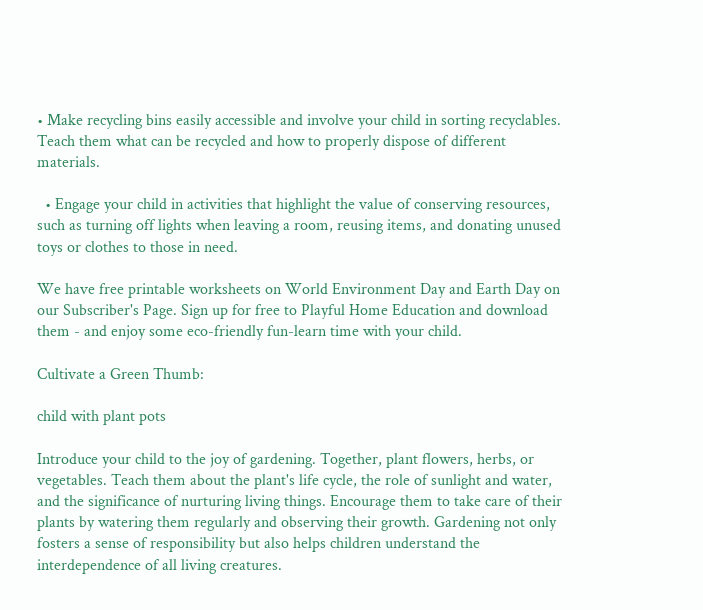• Make recycling bins easily accessible and involve your child in sorting recyclables. Teach them what can be recycled and how to properly dispose of different materials.

  • Engage your child in activities that highlight the value of conserving resources, such as turning off lights when leaving a room, reusing items, and donating unused toys or clothes to those in need.

We have free printable worksheets on World Environment Day and Earth Day on our Subscriber's Page. Sign up for free to Playful Home Education and download them - and enjoy some eco-friendly fun-learn time with your child.

Cultivate a Green Thumb:

child with plant pots

Introduce your child to the joy of gardening. Together, plant flowers, herbs, or vegetables. Teach them about the plant's life cycle, the role of sunlight and water, and the significance of nurturing living things. Encourage them to take care of their plants by watering them regularly and observing their growth. Gardening not only fosters a sense of responsibility but also helps children understand the interdependence of all living creatures.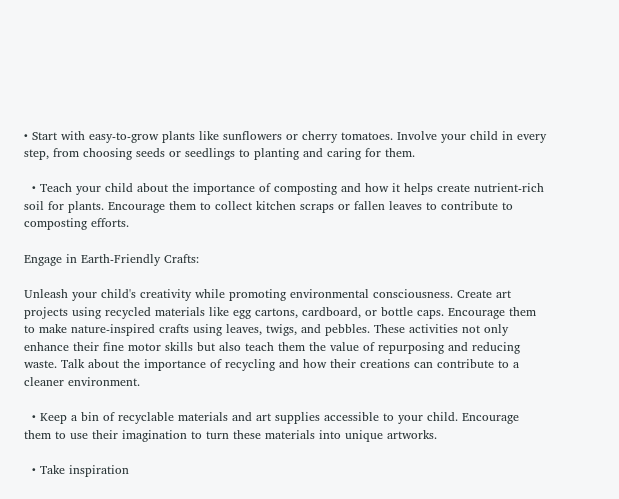• Start with easy-to-grow plants like sunflowers or cherry tomatoes. Involve your child in every step, from choosing seeds or seedlings to planting and caring for them.

  • Teach your child about the importance of composting and how it helps create nutrient-rich soil for plants. Encourage them to collect kitchen scraps or fallen leaves to contribute to composting efforts.

Engage in Earth-Friendly Crafts:

Unleash your child's creativity while promoting environmental consciousness. Create art projects using recycled materials like egg cartons, cardboard, or bottle caps. Encourage them to make nature-inspired crafts using leaves, twigs, and pebbles. These activities not only enhance their fine motor skills but also teach them the value of repurposing and reducing waste. Talk about the importance of recycling and how their creations can contribute to a cleaner environment.

  • Keep a bin of recyclable materials and art supplies accessible to your child. Encourage them to use their imagination to turn these materials into unique artworks.

  • Take inspiration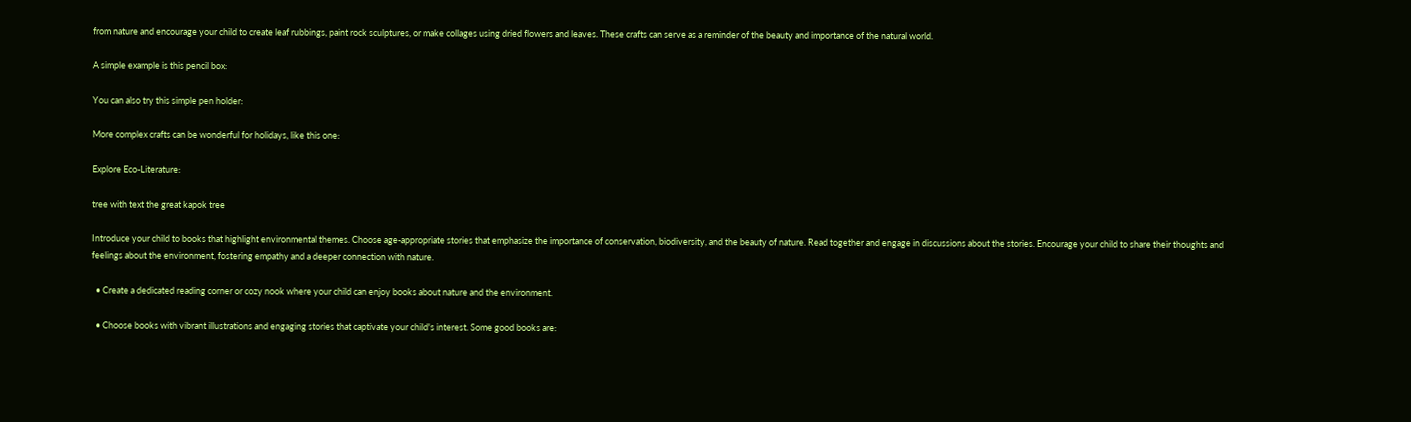from nature and encourage your child to create leaf rubbings, paint rock sculptures, or make collages using dried flowers and leaves. These crafts can serve as a reminder of the beauty and importance of the natural world.

A simple example is this pencil box:

You can also try this simple pen holder:

More complex crafts can be wonderful for holidays, like this one:

Explore Eco-Literature:

tree with text the great kapok tree

Introduce your child to books that highlight environmental themes. Choose age-appropriate stories that emphasize the importance of conservation, biodiversity, and the beauty of nature. Read together and engage in discussions about the stories. Encourage your child to share their thoughts and feelings about the environment, fostering empathy and a deeper connection with nature.

  • Create a dedicated reading corner or cozy nook where your child can enjoy books about nature and the environment.

  • Choose books with vibrant illustrations and engaging stories that captivate your child's interest. Some good books are: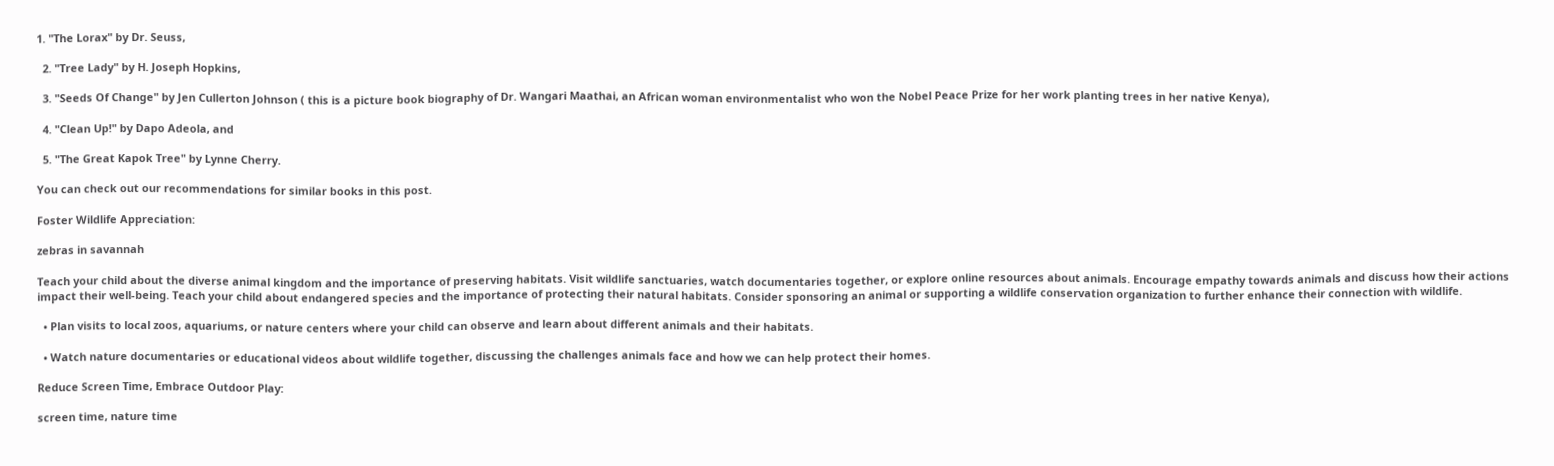1. "The Lorax" by Dr. Seuss,

  2. "Tree Lady" by H. Joseph Hopkins,

  3. "Seeds Of Change" by Jen Cullerton Johnson ( this is a picture book biography of Dr. Wangari Maathai, an African woman environmentalist who won the Nobel Peace Prize for her work planting trees in her native Kenya),

  4. "Clean Up!" by Dapo Adeola, and

  5. "The Great Kapok Tree" by Lynne Cherry.

You can check out our recommendations for similar books in this post.

Foster Wildlife Appreciation:

zebras in savannah

Teach your child about the diverse animal kingdom and the importance of preserving habitats. Visit wildlife sanctuaries, watch documentaries together, or explore online resources about animals. Encourage empathy towards animals and discuss how their actions impact their well-being. Teach your child about endangered species and the importance of protecting their natural habitats. Consider sponsoring an animal or supporting a wildlife conservation organization to further enhance their connection with wildlife.

  • Plan visits to local zoos, aquariums, or nature centers where your child can observe and learn about different animals and their habitats.

  • Watch nature documentaries or educational videos about wildlife together, discussing the challenges animals face and how we can help protect their homes.

Reduce Screen Time, Embrace Outdoor Play:

screen time, nature time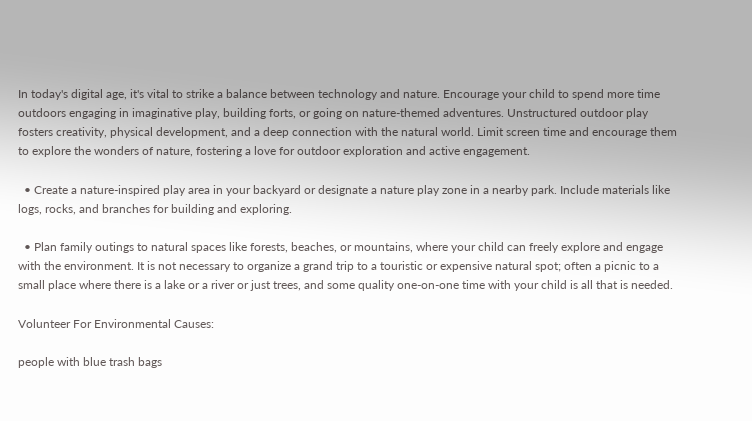In today's digital age, it's vital to strike a balance between technology and nature. Encourage your child to spend more time outdoors engaging in imaginative play, building forts, or going on nature-themed adventures. Unstructured outdoor play fosters creativity, physical development, and a deep connection with the natural world. Limit screen time and encourage them to explore the wonders of nature, fostering a love for outdoor exploration and active engagement.

  • Create a nature-inspired play area in your backyard or designate a nature play zone in a nearby park. Include materials like logs, rocks, and branches for building and exploring.

  • Plan family outings to natural spaces like forests, beaches, or mountains, where your child can freely explore and engage with the environment. It is not necessary to organize a grand trip to a touristic or expensive natural spot; often a picnic to a small place where there is a lake or a river or just trees, and some quality one-on-one time with your child is all that is needed.

Volunteer For Environmental Causes:

people with blue trash bags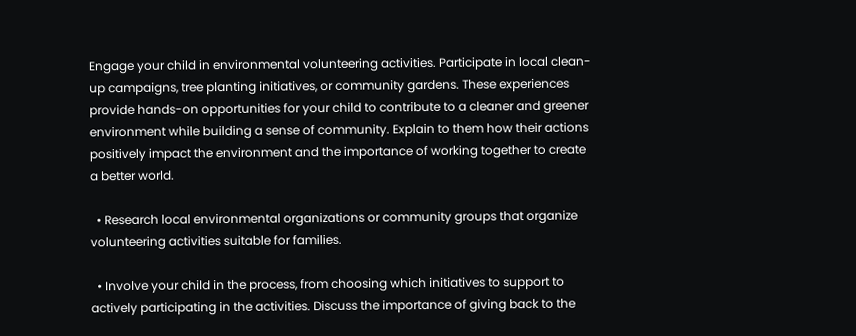Engage your child in environmental volunteering activities. Participate in local clean-up campaigns, tree planting initiatives, or community gardens. These experiences provide hands-on opportunities for your child to contribute to a cleaner and greener environment while building a sense of community. Explain to them how their actions positively impact the environment and the importance of working together to create a better world.

  • Research local environmental organizations or community groups that organize volunteering activities suitable for families.

  • Involve your child in the process, from choosing which initiatives to support to actively participating in the activities. Discuss the importance of giving back to the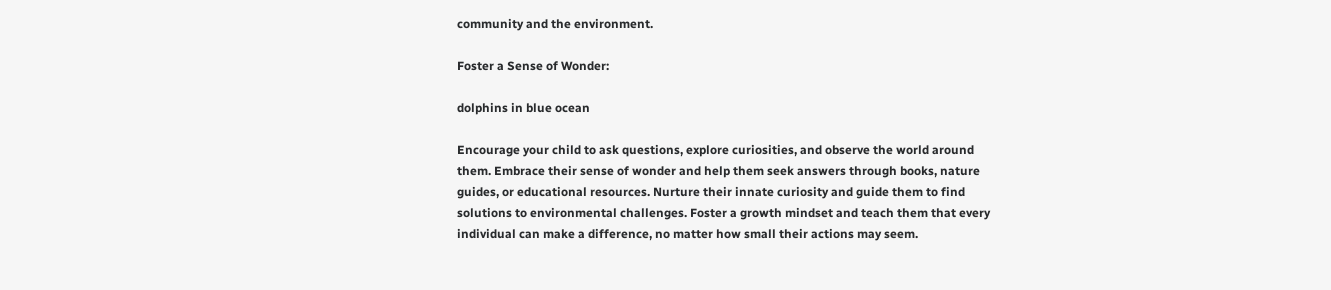community and the environment.

Foster a Sense of Wonder:

dolphins in blue ocean

Encourage your child to ask questions, explore curiosities, and observe the world around them. Embrace their sense of wonder and help them seek answers through books, nature guides, or educational resources. Nurture their innate curiosity and guide them to find solutions to environmental challenges. Foster a growth mindset and teach them that every individual can make a difference, no matter how small their actions may seem.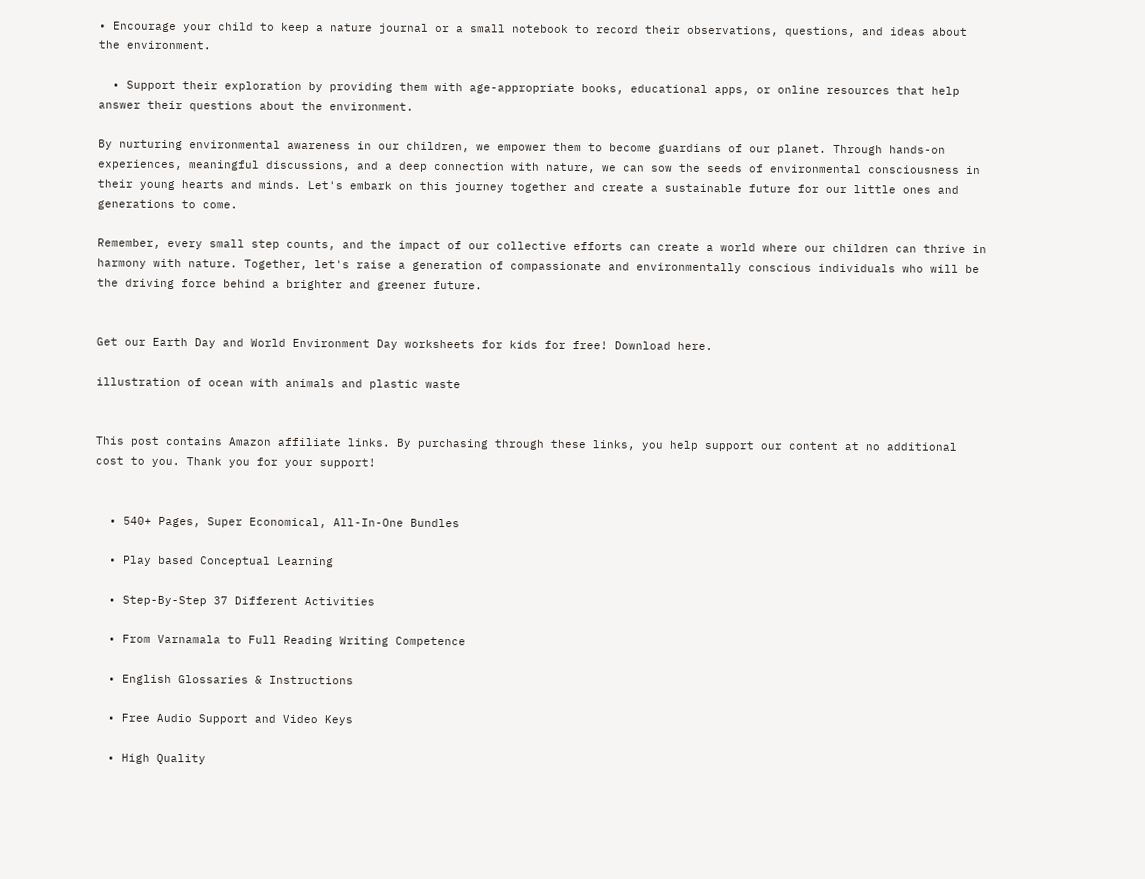• Encourage your child to keep a nature journal or a small notebook to record their observations, questions, and ideas about the environment.

  • Support their exploration by providing them with age-appropriate books, educational apps, or online resources that help answer their questions about the environment.

By nurturing environmental awareness in our children, we empower them to become guardians of our planet. Through hands-on experiences, meaningful discussions, and a deep connection with nature, we can sow the seeds of environmental consciousness in their young hearts and minds. Let's embark on this journey together and create a sustainable future for our little ones and generations to come.

Remember, every small step counts, and the impact of our collective efforts can create a world where our children can thrive in harmony with nature. Together, let's raise a generation of compassionate and environmentally conscious individuals who will be the driving force behind a brighter and greener future.


Get our Earth Day and World Environment Day worksheets for kids for free! Download here.

illustration of ocean with animals and plastic waste


This post contains Amazon affiliate links. By purchasing through these links, you help support our content at no additional cost to you. Thank you for your support!


  • 540+ Pages, Super Economical, All-In-One Bundles

  • Play based Conceptual Learning

  • Step-By-Step 37 Different Activities

  • From Varnamala to Full Reading Writing Competence

  • English Glossaries & Instructions

  • Free Audio Support and Video Keys

  • High Quality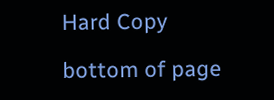Hard Copy

bottom of page